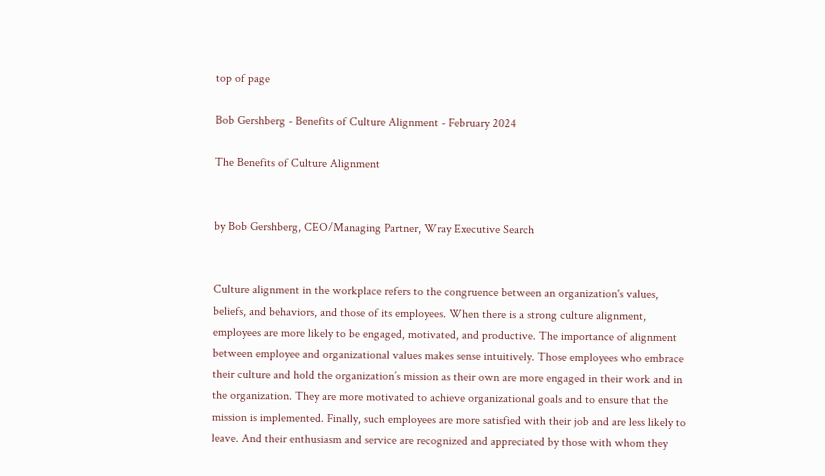top of page

Bob Gershberg - Benefits of Culture Alignment - February 2024

The Benefits of Culture Alignment


by Bob Gershberg, CEO/Managing Partner, Wray Executive Search


Culture alignment in the workplace refers to the congruence between an organization's values, beliefs, and behaviors, and those of its employees. When there is a strong culture alignment, employees are more likely to be engaged, motivated, and productive. The importance of alignment between employee and organizational values makes sense intuitively. Those employees who embrace their culture and hold the organization’s mission as their own are more engaged in their work and in the organization. They are more motivated to achieve organizational goals and to ensure that the mission is implemented. Finally, such employees are more satisfied with their job and are less likely to leave. And their enthusiasm and service are recognized and appreciated by those with whom they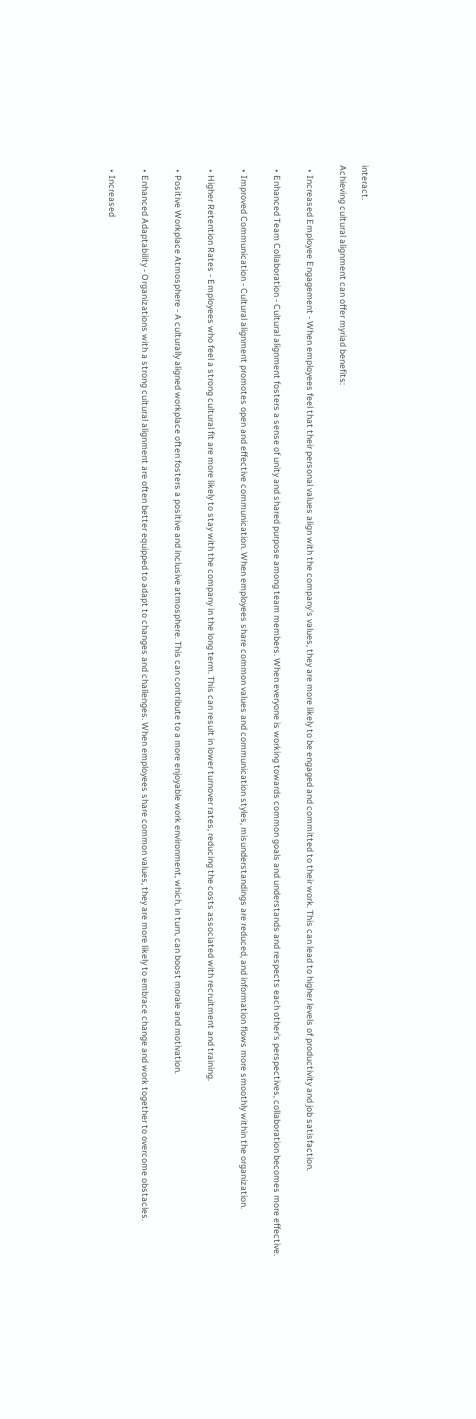interact.

Achieving cultural alignment can offer myriad benefits:


  • Increased Employee Engagement - When employees feel that their personal values align with the company's values, they are more likely to be engaged and committed to their work. This can lead to higher levels of productivity and job satisfaction.


  • Enhanced Team Collaboration - Cultural alignment fosters a sense of unity and shared purpose among team members. When everyone is working towards common goals and understands and respects each other's perspectives, collaboration becomes more effective.


  • Improved Communication - Cultural alignment promotes open and effective communication. When employees share common values and communication styles, misunderstandings are reduced, and information flows more smoothly within the organization.


  • Higher Retention Rates - Employees who feel a strong cultural fit are more likely to stay with the company in the long term. This can result in lower turnover rates, reducing the costs associated with recruitment and training.


  • Positive Workplace Atmosphere - A culturally aligned workplace often fosters a positive and inclusive atmosphere. This can contribute to a more enjoyable work environment, which, in turn, can boost morale and motivation.


  • Enhanced Adaptability - Organizations with a strong cultural alignment are often better equipped to adapt to changes and challenges. When employees share common values, they are more likely to embrace change and work together to overcome obstacles.


  • Increased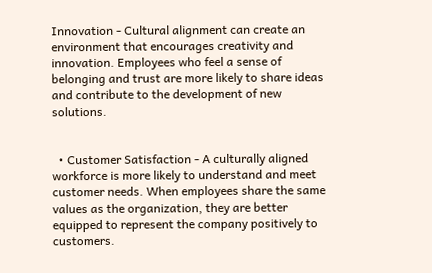Innovation - Cultural alignment can create an environment that encourages creativity and innovation. Employees who feel a sense of belonging and trust are more likely to share ideas and contribute to the development of new solutions.


  • Customer Satisfaction - A culturally aligned workforce is more likely to understand and meet customer needs. When employees share the same values as the organization, they are better equipped to represent the company positively to customers.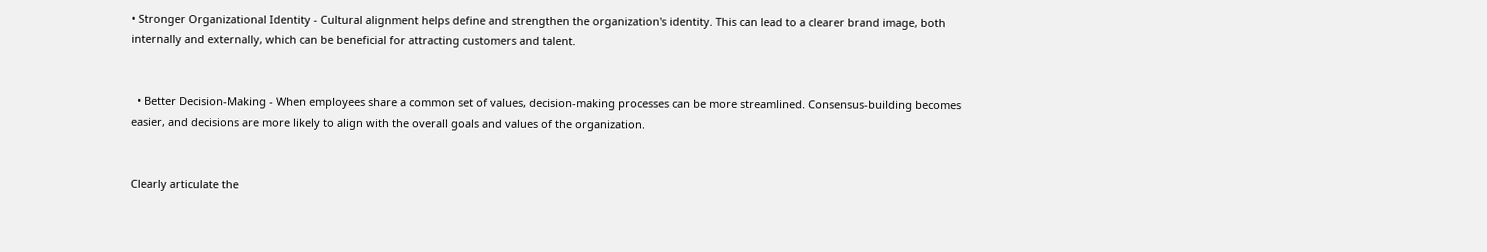• Stronger Organizational Identity - Cultural alignment helps define and strengthen the organization's identity. This can lead to a clearer brand image, both internally and externally, which can be beneficial for attracting customers and talent.


  • Better Decision-Making - When employees share a common set of values, decision-making processes can be more streamlined. Consensus-building becomes easier, and decisions are more likely to align with the overall goals and values of the organization.


Clearly articulate the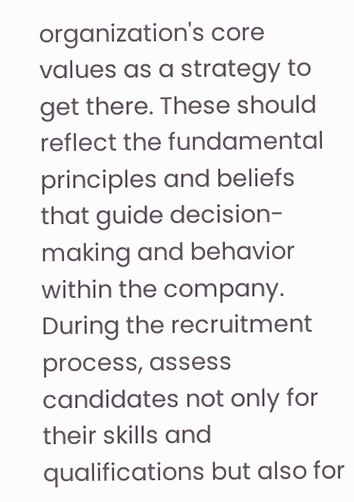organization's core values as a strategy to get there. These should reflect the fundamental principles and beliefs that guide decision-making and behavior within the company. During the recruitment process, assess candidates not only for their skills and qualifications but also for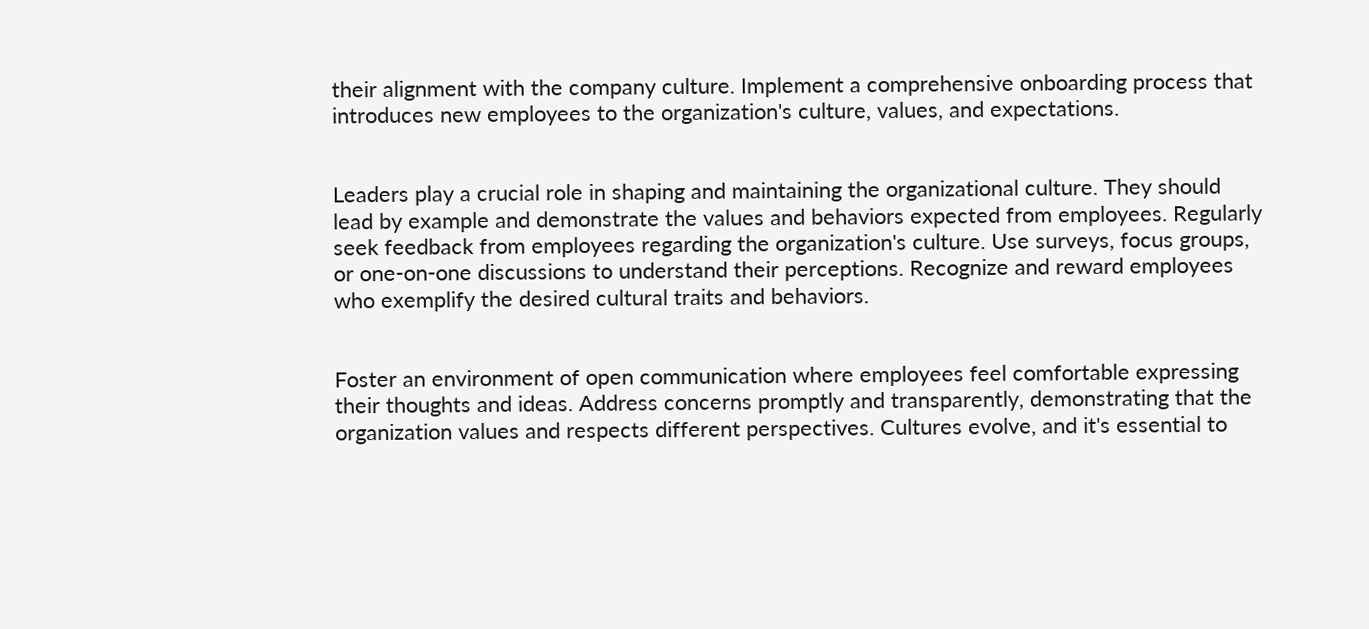their alignment with the company culture. Implement a comprehensive onboarding process that introduces new employees to the organization's culture, values, and expectations.


Leaders play a crucial role in shaping and maintaining the organizational culture. They should lead by example and demonstrate the values and behaviors expected from employees. Regularly seek feedback from employees regarding the organization's culture. Use surveys, focus groups, or one-on-one discussions to understand their perceptions. Recognize and reward employees who exemplify the desired cultural traits and behaviors.


Foster an environment of open communication where employees feel comfortable expressing their thoughts and ideas. Address concerns promptly and transparently, demonstrating that the organization values and respects different perspectives. Cultures evolve, and it's essential to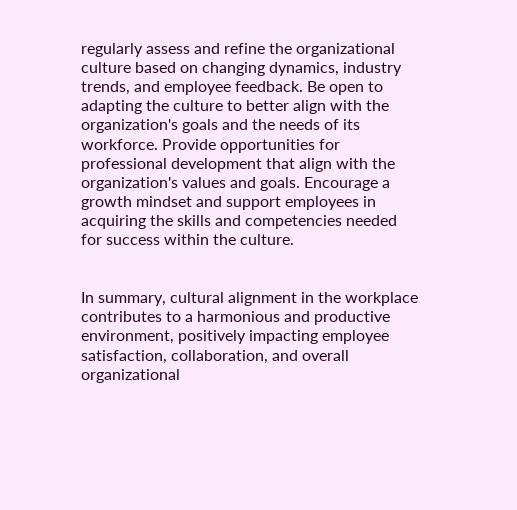regularly assess and refine the organizational culture based on changing dynamics, industry trends, and employee feedback. Be open to adapting the culture to better align with the organization's goals and the needs of its workforce. Provide opportunities for professional development that align with the organization's values and goals. Encourage a growth mindset and support employees in acquiring the skills and competencies needed for success within the culture.


In summary, cultural alignment in the workplace contributes to a harmonious and productive environment, positively impacting employee satisfaction, collaboration, and overall organizational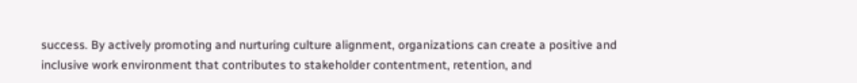success. By actively promoting and nurturing culture alignment, organizations can create a positive and inclusive work environment that contributes to stakeholder contentment, retention, and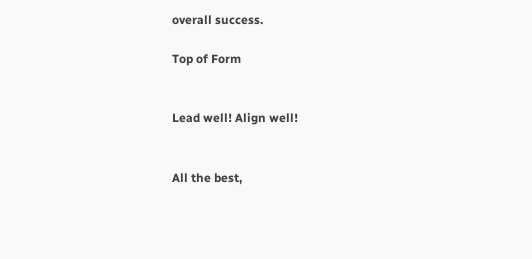overall success.

Top of Form


Lead well! Align well!


All the best,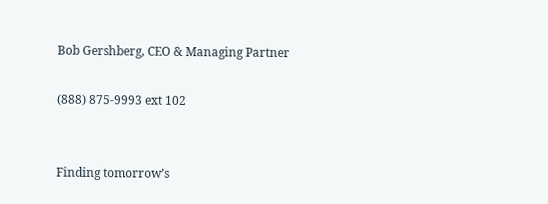Bob Gershberg, CEO & Managing Partner

(888) 875-9993 ext 102


Finding tomorrow’s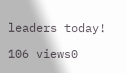leaders today!

106 views0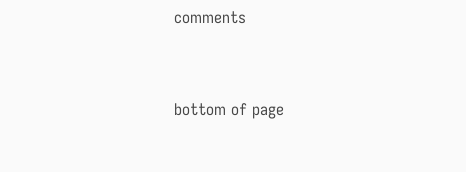comments


bottom of page